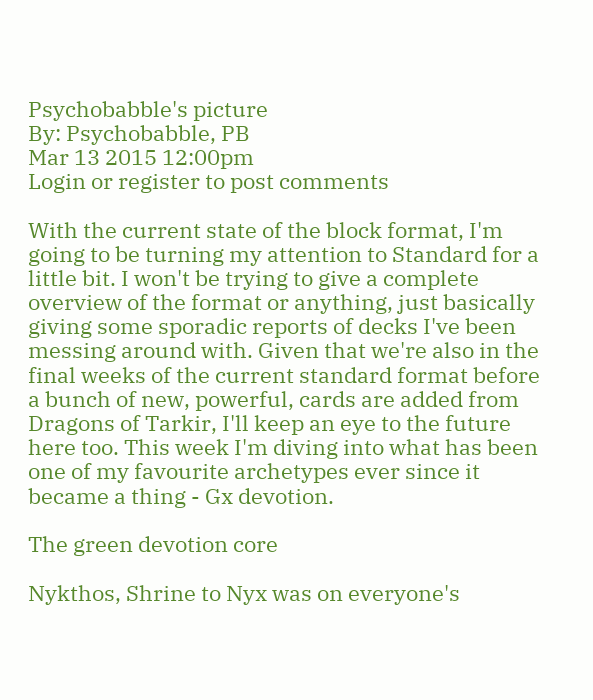Psychobabble's picture
By: Psychobabble, PB
Mar 13 2015 12:00pm
Login or register to post comments

With the current state of the block format, I'm going to be turning my attention to Standard for a little bit. I won't be trying to give a complete overview of the format or anything, just basically giving some sporadic reports of decks I've been messing around with. Given that we're also in the final weeks of the current standard format before a bunch of new, powerful, cards are added from Dragons of Tarkir, I'll keep an eye to the future here too. This week I'm diving into what has been one of my favourite archetypes ever since it became a thing - Gx devotion.

The green devotion core

Nykthos, Shrine to Nyx was on everyone's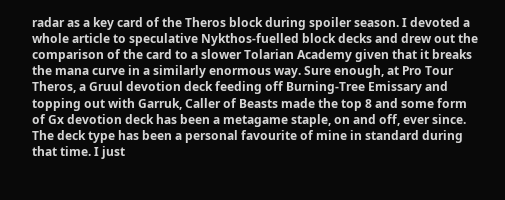radar as a key card of the Theros block during spoiler season. I devoted a whole article to speculative Nykthos-fuelled block decks and drew out the comparison of the card to a slower Tolarian Academy given that it breaks the mana curve in a similarly enormous way. Sure enough, at Pro Tour Theros, a Gruul devotion deck feeding off Burning-Tree Emissary and topping out with Garruk, Caller of Beasts made the top 8 and some form of Gx devotion deck has been a metagame staple, on and off, ever since. The deck type has been a personal favourite of mine in standard during that time. I just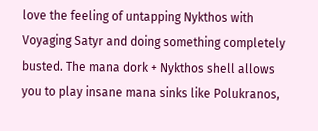love the feeling of untapping Nykthos with Voyaging Satyr and doing something completely busted. The mana dork + Nykthos shell allows you to play insane mana sinks like Polukranos,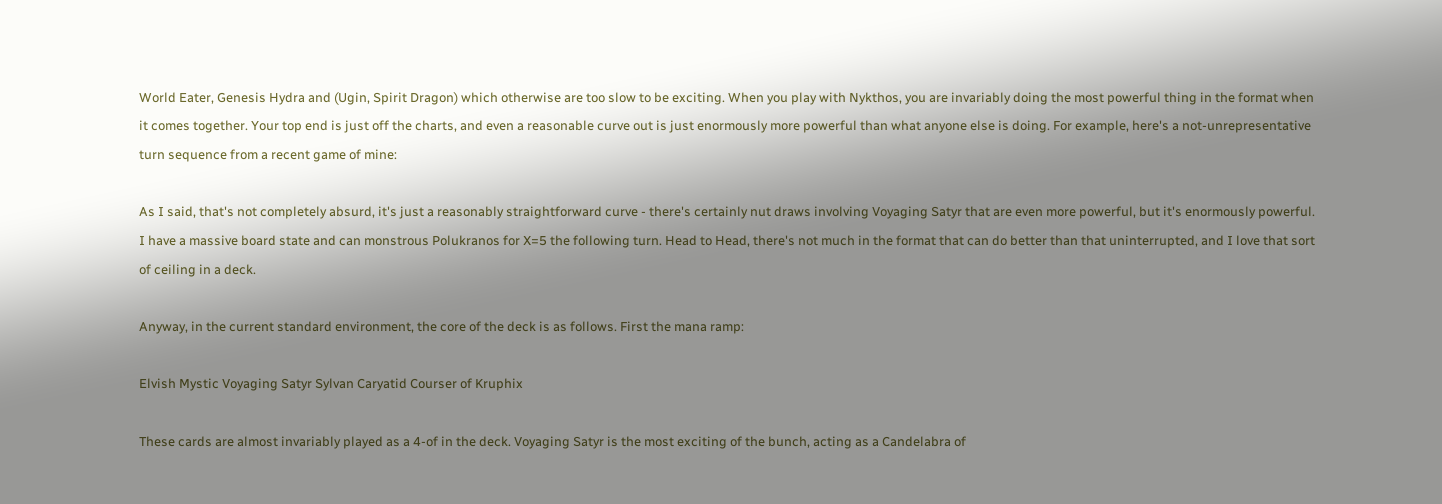World Eater, Genesis Hydra and (Ugin, Spirit Dragon) which otherwise are too slow to be exciting. When you play with Nykthos, you are invariably doing the most powerful thing in the format when it comes together. Your top end is just off the charts, and even a reasonable curve out is just enormously more powerful than what anyone else is doing. For example, here's a not-unrepresentative turn sequence from a recent game of mine:

As I said, that's not completely absurd, it's just a reasonably straightforward curve - there's certainly nut draws involving Voyaging Satyr that are even more powerful, but it's enormously powerful. I have a massive board state and can monstrous Polukranos for X=5 the following turn. Head to Head, there's not much in the format that can do better than that uninterrupted, and I love that sort of ceiling in a deck.

Anyway, in the current standard environment, the core of the deck is as follows. First the mana ramp:

Elvish Mystic Voyaging Satyr Sylvan Caryatid Courser of Kruphix

These cards are almost invariably played as a 4-of in the deck. Voyaging Satyr is the most exciting of the bunch, acting as a Candelabra of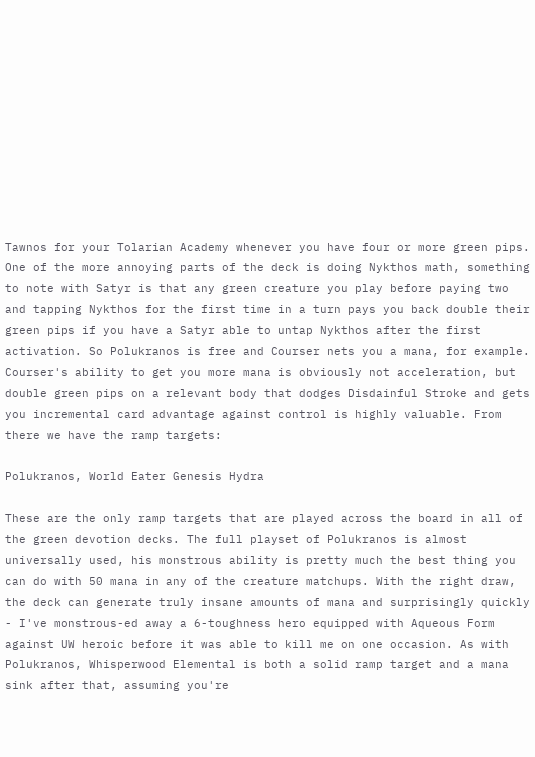Tawnos for your Tolarian Academy whenever you have four or more green pips. One of the more annoying parts of the deck is doing Nykthos math, something to note with Satyr is that any green creature you play before paying two and tapping Nykthos for the first time in a turn pays you back double their green pips if you have a Satyr able to untap Nykthos after the first activation. So Polukranos is free and Courser nets you a mana, for example. Courser's ability to get you more mana is obviously not acceleration, but double green pips on a relevant body that dodges Disdainful Stroke and gets you incremental card advantage against control is highly valuable. From there we have the ramp targets:

Polukranos, World Eater Genesis Hydra

These are the only ramp targets that are played across the board in all of the green devotion decks. The full playset of Polukranos is almost universally used, his monstrous ability is pretty much the best thing you can do with 50 mana in any of the creature matchups. With the right draw, the deck can generate truly insane amounts of mana and surprisingly quickly - I've monstrous-ed away a 6-toughness hero equipped with Aqueous Form against UW heroic before it was able to kill me on one occasion. As with Polukranos, Whisperwood Elemental is both a solid ramp target and a mana sink after that, assuming you're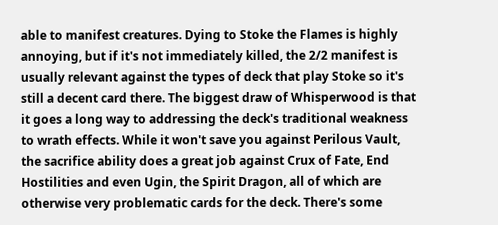able to manifest creatures. Dying to Stoke the Flames is highly annoying, but if it's not immediately killed, the 2/2 manifest is usually relevant against the types of deck that play Stoke so it's still a decent card there. The biggest draw of Whisperwood is that it goes a long way to addressing the deck's traditional weakness to wrath effects. While it won't save you against Perilous Vault, the sacrifice ability does a great job against Crux of Fate, End Hostilities and even Ugin, the Spirit Dragon, all of which are otherwise very problematic cards for the deck. There's some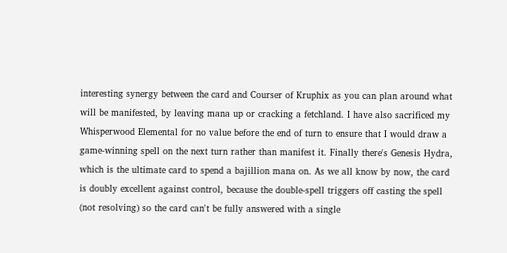interesting synergy between the card and Courser of Kruphix as you can plan around what will be manifested, by leaving mana up or cracking a fetchland. I have also sacrificed my Whisperwood Elemental for no value before the end of turn to ensure that I would draw a game-winning spell on the next turn rather than manifest it. Finally there's Genesis Hydra, which is the ultimate card to spend a bajillion mana on. As we all know by now, the card is doubly excellent against control, because the double-spell triggers off casting the spell (not resolving) so the card can't be fully answered with a single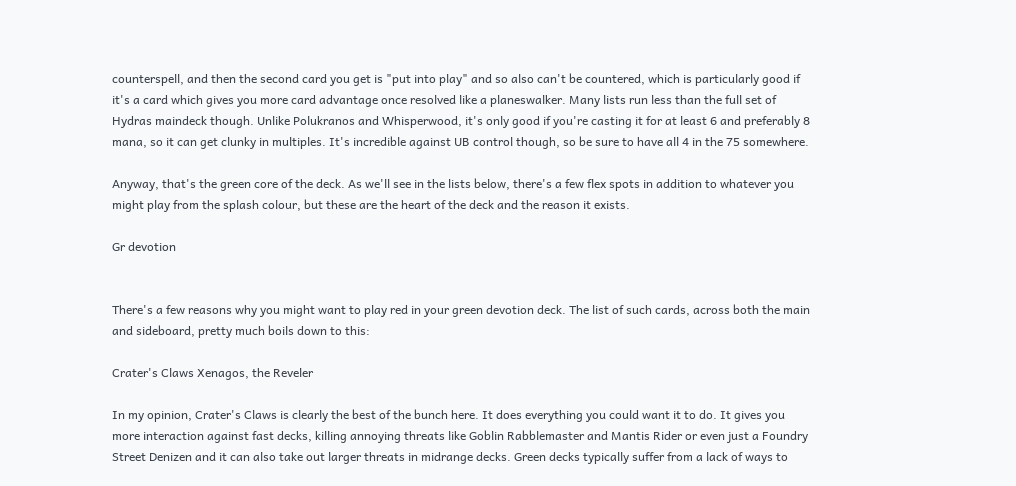counterspell, and then the second card you get is "put into play" and so also can't be countered, which is particularly good if it's a card which gives you more card advantage once resolved like a planeswalker. Many lists run less than the full set of Hydras maindeck though. Unlike Polukranos and Whisperwood, it's only good if you're casting it for at least 6 and preferably 8 mana, so it can get clunky in multiples. It's incredible against UB control though, so be sure to have all 4 in the 75 somewhere.

Anyway, that's the green core of the deck. As we'll see in the lists below, there's a few flex spots in addition to whatever you might play from the splash colour, but these are the heart of the deck and the reason it exists.

Gr devotion


There's a few reasons why you might want to play red in your green devotion deck. The list of such cards, across both the main and sideboard, pretty much boils down to this:

Crater's Claws Xenagos, the Reveler

In my opinion, Crater's Claws is clearly the best of the bunch here. It does everything you could want it to do. It gives you more interaction against fast decks, killing annoying threats like Goblin Rabblemaster and Mantis Rider or even just a Foundry Street Denizen and it can also take out larger threats in midrange decks. Green decks typically suffer from a lack of ways to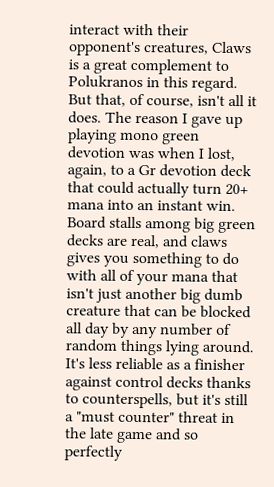interact with their opponent's creatures, Claws is a great complement to Polukranos in this regard. But that, of course, isn't all it does. The reason I gave up playing mono green devotion was when I lost, again, to a Gr devotion deck that could actually turn 20+ mana into an instant win. Board stalls among big green decks are real, and claws gives you something to do with all of your mana that isn't just another big dumb creature that can be blocked all day by any number of random things lying around. It's less reliable as a finisher against control decks thanks to counterspells, but it's still a "must counter" threat in the late game and so perfectly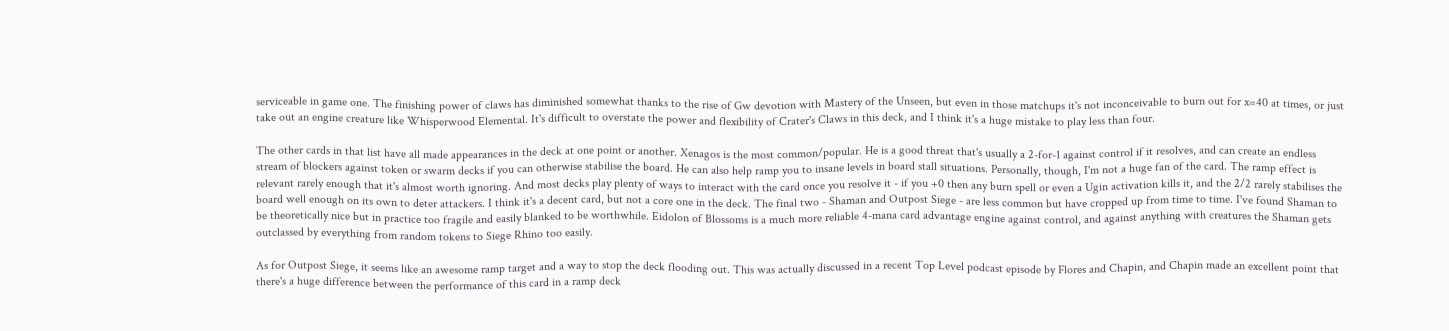serviceable in game one. The finishing power of claws has diminished somewhat thanks to the rise of Gw devotion with Mastery of the Unseen, but even in those matchups it's not inconceivable to burn out for x=40 at times, or just take out an engine creature like Whisperwood Elemental. It's difficult to overstate the power and flexibility of Crater's Claws in this deck, and I think it's a huge mistake to play less than four.

The other cards in that list have all made appearances in the deck at one point or another. Xenagos is the most common/popular. He is a good threat that's usually a 2-for-1 against control if it resolves, and can create an endless stream of blockers against token or swarm decks if you can otherwise stabilise the board. He can also help ramp you to insane levels in board stall situations. Personally, though, I'm not a huge fan of the card. The ramp effect is relevant rarely enough that it's almost worth ignoring. And most decks play plenty of ways to interact with the card once you resolve it - if you +0 then any burn spell or even a Ugin activation kills it, and the 2/2 rarely stabilises the board well enough on its own to deter attackers. I think it's a decent card, but not a core one in the deck. The final two - Shaman and Outpost Siege - are less common but have cropped up from time to time. I've found Shaman to be theoretically nice but in practice too fragile and easily blanked to be worthwhile. Eidolon of Blossoms is a much more reliable 4-mana card advantage engine against control, and against anything with creatures the Shaman gets outclassed by everything from random tokens to Siege Rhino too easily.

As for Outpost Siege, it seems like an awesome ramp target and a way to stop the deck flooding out. This was actually discussed in a recent Top Level podcast episode by Flores and Chapin, and Chapin made an excellent point that there's a huge difference between the performance of this card in a ramp deck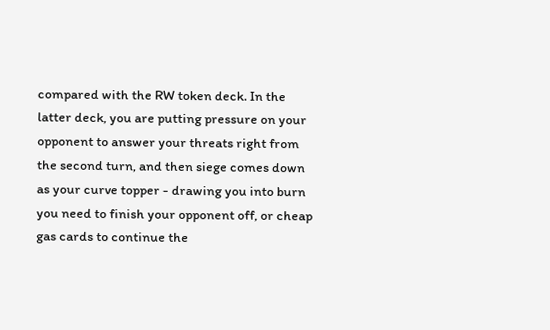compared with the RW token deck. In the latter deck, you are putting pressure on your opponent to answer your threats right from the second turn, and then siege comes down as your curve topper - drawing you into burn you need to finish your opponent off, or cheap gas cards to continue the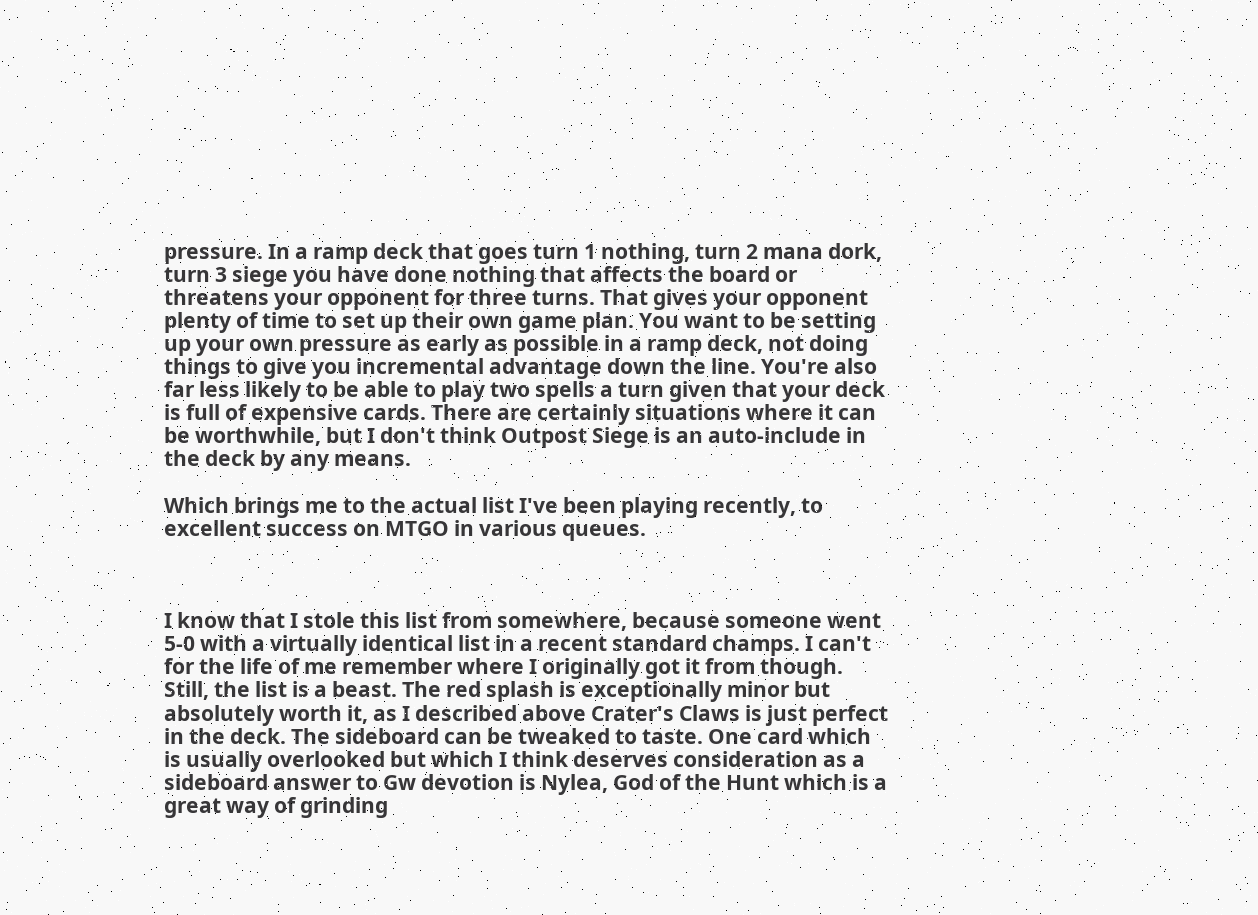pressure. In a ramp deck that goes turn 1 nothing, turn 2 mana dork, turn 3 siege you have done nothing that affects the board or threatens your opponent for three turns. That gives your opponent plenty of time to set up their own game plan. You want to be setting up your own pressure as early as possible in a ramp deck, not doing things to give you incremental advantage down the line. You're also far less likely to be able to play two spells a turn given that your deck is full of expensive cards. There are certainly situations where it can be worthwhile, but I don't think Outpost Siege is an auto-include in the deck by any means.

Which brings me to the actual list I've been playing recently, to excellent success on MTGO in various queues.



I know that I stole this list from somewhere, because someone went 5-0 with a virtually identical list in a recent standard champs. I can't for the life of me remember where I originally got it from though. Still, the list is a beast. The red splash is exceptionally minor but absolutely worth it, as I described above Crater's Claws is just perfect in the deck. The sideboard can be tweaked to taste. One card which is usually overlooked but which I think deserves consideration as a sideboard answer to Gw devotion is Nylea, God of the Hunt which is a great way of grinding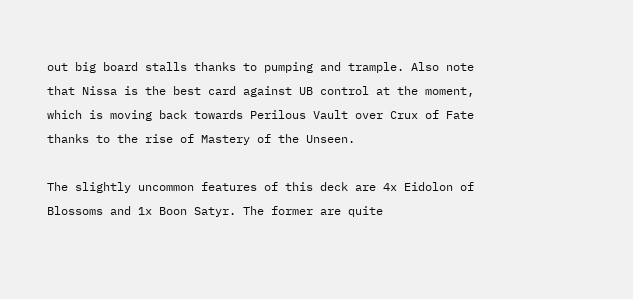out big board stalls thanks to pumping and trample. Also note that Nissa is the best card against UB control at the moment, which is moving back towards Perilous Vault over Crux of Fate thanks to the rise of Mastery of the Unseen.

The slightly uncommon features of this deck are 4x Eidolon of Blossoms and 1x Boon Satyr. The former are quite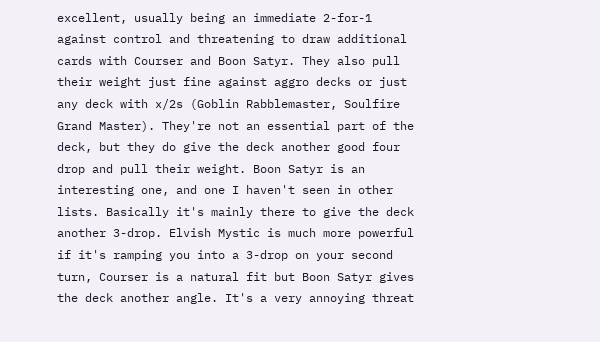excellent, usually being an immediate 2-for-1 against control and threatening to draw additional cards with Courser and Boon Satyr. They also pull their weight just fine against aggro decks or just any deck with x/2s (Goblin Rabblemaster, Soulfire Grand Master). They're not an essential part of the deck, but they do give the deck another good four drop and pull their weight. Boon Satyr is an interesting one, and one I haven't seen in other lists. Basically it's mainly there to give the deck another 3-drop. Elvish Mystic is much more powerful if it's ramping you into a 3-drop on your second turn, Courser is a natural fit but Boon Satyr gives the deck another angle. It's a very annoying threat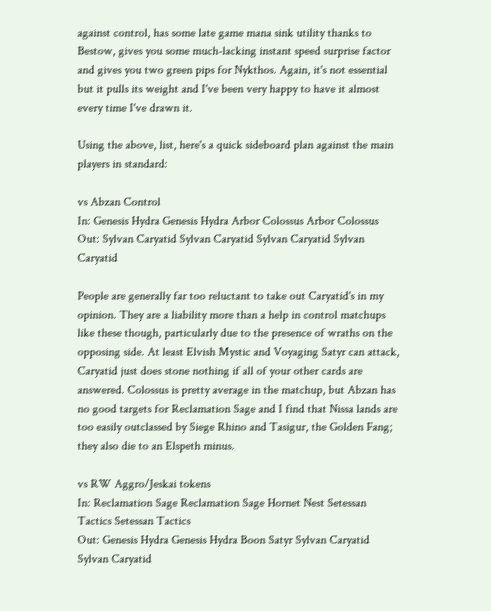against control, has some late game mana sink utility thanks to Bestow, gives you some much-lacking instant speed surprise factor and gives you two green pips for Nykthos. Again, it's not essential but it pulls its weight and I've been very happy to have it almost every time I've drawn it.

Using the above, list, here's a quick sideboard plan against the main players in standard:

vs Abzan Control
In: Genesis Hydra Genesis Hydra Arbor Colossus Arbor Colossus
Out: Sylvan Caryatid Sylvan Caryatid Sylvan Caryatid Sylvan Caryatid

People are generally far too reluctant to take out Caryatid's in my opinion. They are a liability more than a help in control matchups like these though, particularly due to the presence of wraths on the opposing side. At least Elvish Mystic and Voyaging Satyr can attack, Caryatid just does stone nothing if all of your other cards are answered. Colossus is pretty average in the matchup, but Abzan has no good targets for Reclamation Sage and I find that Nissa lands are too easily outclassed by Siege Rhino and Tasigur, the Golden Fang; they also die to an Elspeth minus.

vs RW Aggro/Jeskai tokens
In: Reclamation Sage Reclamation Sage Hornet Nest Setessan Tactics Setessan Tactics
Out: Genesis Hydra Genesis Hydra Boon Satyr Sylvan Caryatid Sylvan Caryatid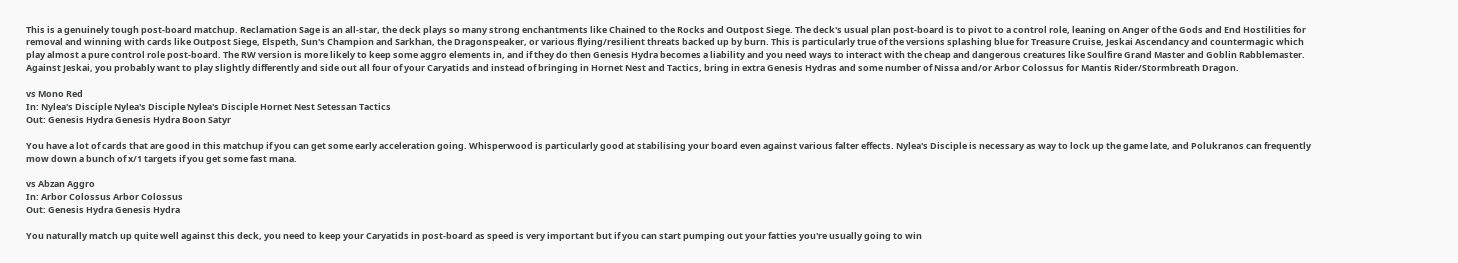This is a genuinely tough post-board matchup. Reclamation Sage is an all-star, the deck plays so many strong enchantments like Chained to the Rocks and Outpost Siege. The deck's usual plan post-board is to pivot to a control role, leaning on Anger of the Gods and End Hostilities for removal and winning with cards like Outpost Siege, Elspeth, Sun's Champion and Sarkhan, the Dragonspeaker, or various flying/resilient threats backed up by burn. This is particularly true of the versions splashing blue for Treasure Cruise, Jeskai Ascendancy and countermagic which play almost a pure control role post-board. The RW version is more likely to keep some aggro elements in, and if they do then Genesis Hydra becomes a liability and you need ways to interact with the cheap and dangerous creatures like Soulfire Grand Master and Goblin Rabblemaster. Against Jeskai, you probably want to play slightly differently and side out all four of your Caryatids and instead of bringing in Hornet Nest and Tactics, bring in extra Genesis Hydras and some number of Nissa and/or Arbor Colossus for Mantis Rider/Stormbreath Dragon.

vs Mono Red
In: Nylea's Disciple Nylea's Disciple Nylea's Disciple Hornet Nest Setessan Tactics
Out: Genesis Hydra Genesis Hydra Boon Satyr

You have a lot of cards that are good in this matchup if you can get some early acceleration going. Whisperwood is particularly good at stabilising your board even against various falter effects. Nylea's Disciple is necessary as way to lock up the game late, and Polukranos can frequently mow down a bunch of x/1 targets if you get some fast mana.

vs Abzan Aggro
In: Arbor Colossus Arbor Colossus
Out: Genesis Hydra Genesis Hydra

You naturally match up quite well against this deck, you need to keep your Caryatids in post-board as speed is very important but if you can start pumping out your fatties you're usually going to win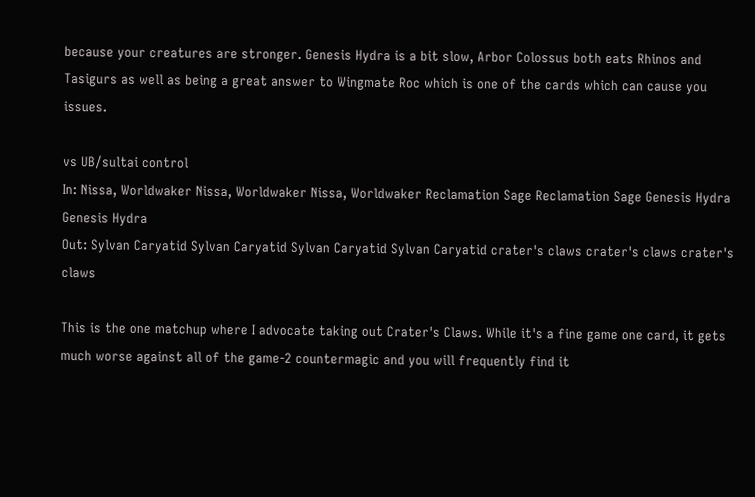because your creatures are stronger. Genesis Hydra is a bit slow, Arbor Colossus both eats Rhinos and Tasigurs as well as being a great answer to Wingmate Roc which is one of the cards which can cause you issues.

vs UB/sultai control
In: Nissa, Worldwaker Nissa, Worldwaker Nissa, Worldwaker Reclamation Sage Reclamation Sage Genesis Hydra Genesis Hydra
Out: Sylvan Caryatid Sylvan Caryatid Sylvan Caryatid Sylvan Caryatid crater's claws crater's claws crater's claws

This is the one matchup where I advocate taking out Crater's Claws. While it's a fine game one card, it gets much worse against all of the game-2 countermagic and you will frequently find it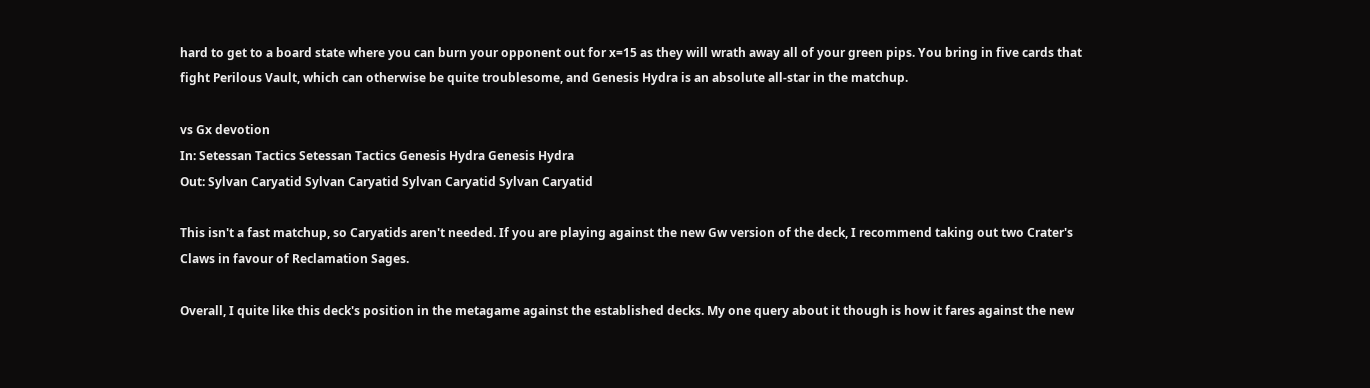hard to get to a board state where you can burn your opponent out for x=15 as they will wrath away all of your green pips. You bring in five cards that fight Perilous Vault, which can otherwise be quite troublesome, and Genesis Hydra is an absolute all-star in the matchup.

vs Gx devotion
In: Setessan Tactics Setessan Tactics Genesis Hydra Genesis Hydra
Out: Sylvan Caryatid Sylvan Caryatid Sylvan Caryatid Sylvan Caryatid

This isn't a fast matchup, so Caryatids aren't needed. If you are playing against the new Gw version of the deck, I recommend taking out two Crater's Claws in favour of Reclamation Sages.

Overall, I quite like this deck's position in the metagame against the established decks. My one query about it though is how it fares against the new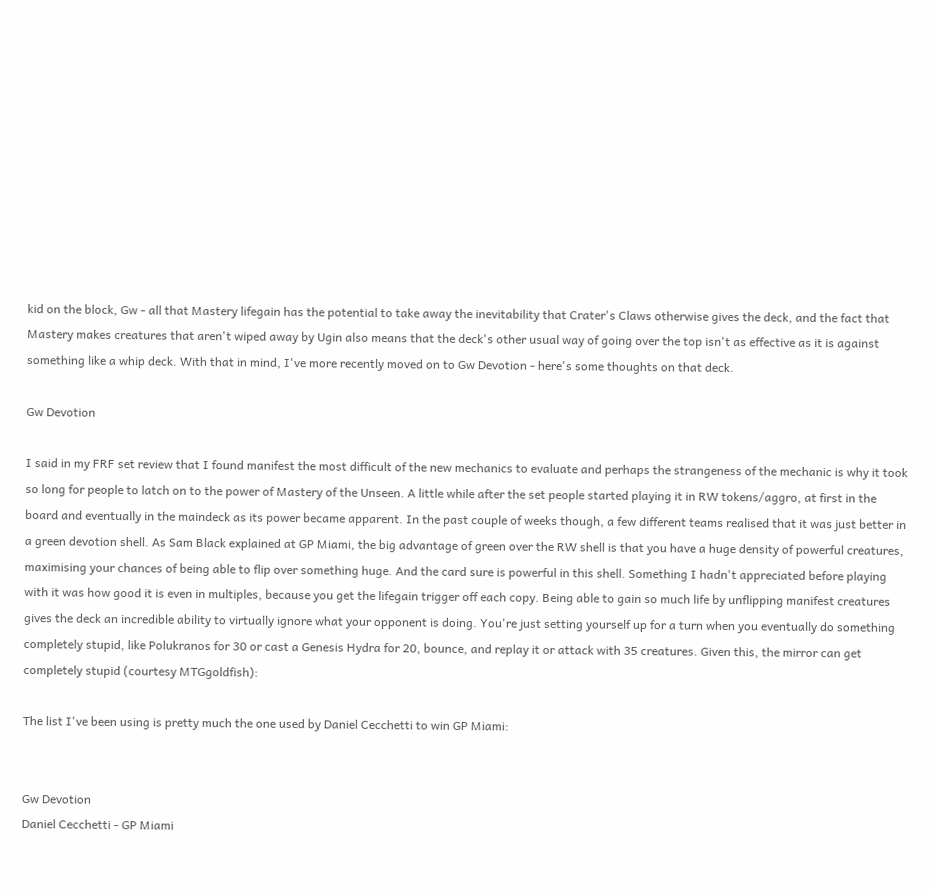kid on the block, Gw - all that Mastery lifegain has the potential to take away the inevitability that Crater's Claws otherwise gives the deck, and the fact that Mastery makes creatures that aren't wiped away by Ugin also means that the deck's other usual way of going over the top isn't as effective as it is against something like a whip deck. With that in mind, I've more recently moved on to Gw Devotion - here's some thoughts on that deck.

Gw Devotion

I said in my FRF set review that I found manifest the most difficult of the new mechanics to evaluate and perhaps the strangeness of the mechanic is why it took so long for people to latch on to the power of Mastery of the Unseen. A little while after the set people started playing it in RW tokens/aggro, at first in the board and eventually in the maindeck as its power became apparent. In the past couple of weeks though, a few different teams realised that it was just better in a green devotion shell. As Sam Black explained at GP Miami, the big advantage of green over the RW shell is that you have a huge density of powerful creatures, maximising your chances of being able to flip over something huge. And the card sure is powerful in this shell. Something I hadn't appreciated before playing with it was how good it is even in multiples, because you get the lifegain trigger off each copy. Being able to gain so much life by unflipping manifest creatures gives the deck an incredible ability to virtually ignore what your opponent is doing. You're just setting yourself up for a turn when you eventually do something completely stupid, like Polukranos for 30 or cast a Genesis Hydra for 20, bounce, and replay it or attack with 35 creatures. Given this, the mirror can get completely stupid (courtesy MTGgoldfish):

The list I've been using is pretty much the one used by Daniel Cecchetti to win GP Miami:


Gw Devotion
Daniel Cecchetti - GP Miami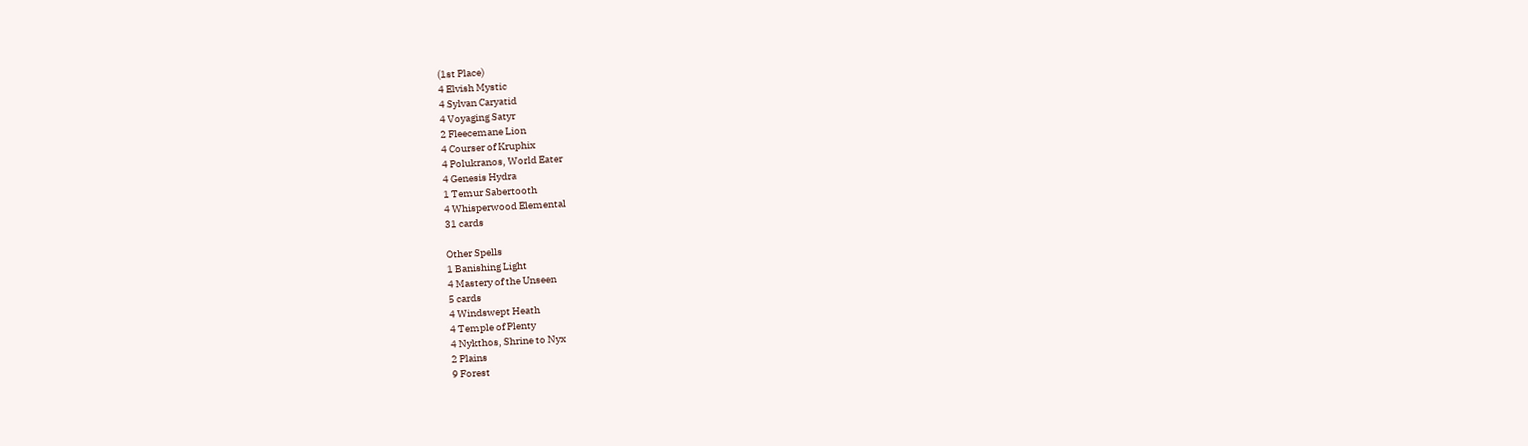(1st Place)
4 Elvish Mystic
4 Sylvan Caryatid
4 Voyaging Satyr
2 Fleecemane Lion
4 Courser of Kruphix
4 Polukranos, World Eater
4 Genesis Hydra
1 Temur Sabertooth
4 Whisperwood Elemental
31 cards

Other Spells
1 Banishing Light
4 Mastery of the Unseen
5 cards
4 Windswept Heath
4 Temple of Plenty
4 Nykthos, Shrine to Nyx
2 Plains
9 Forest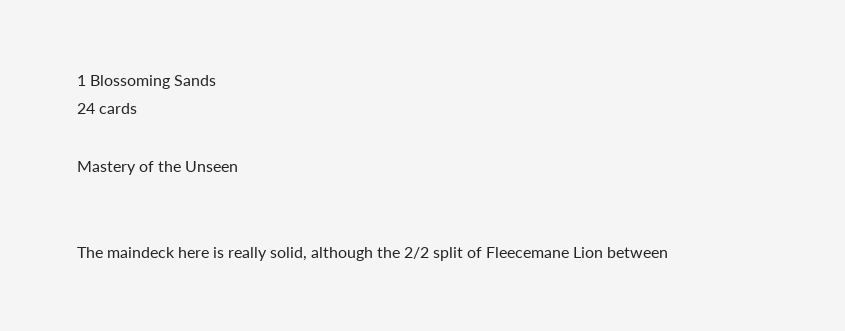1 Blossoming Sands
24 cards

Mastery of the Unseen


The maindeck here is really solid, although the 2/2 split of Fleecemane Lion between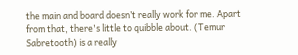the main and board doesn’t really work for me. Apart from that, there's little to quibble about. (Temur Sabretooth) is a really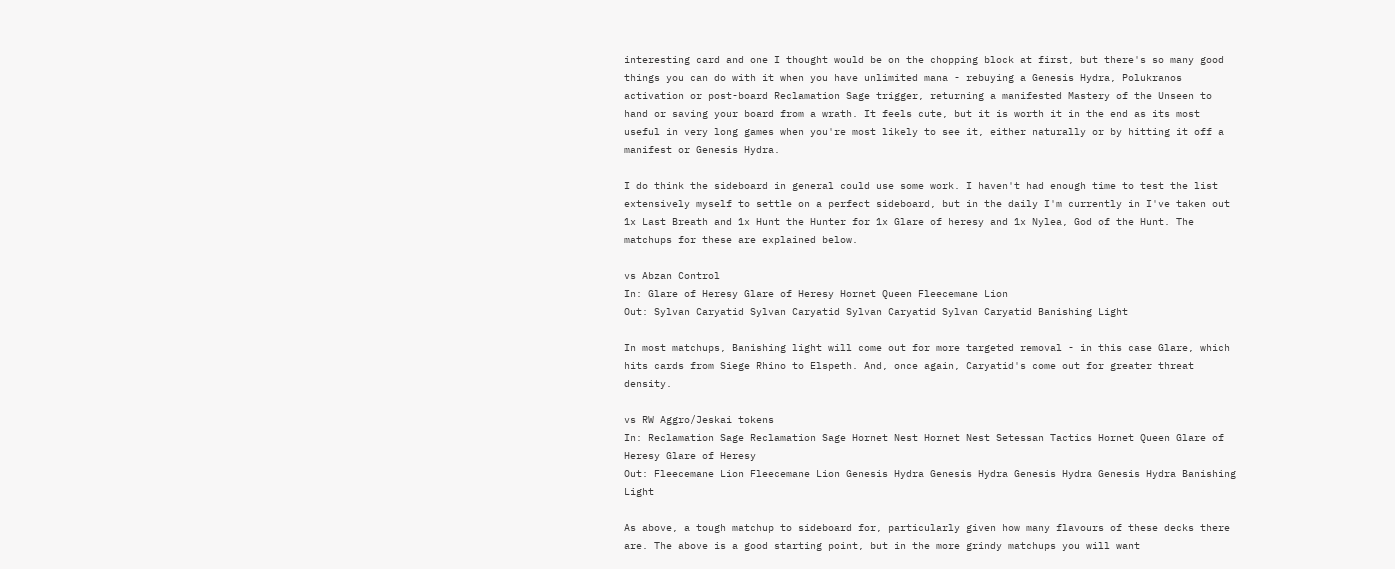interesting card and one I thought would be on the chopping block at first, but there's so many good things you can do with it when you have unlimited mana - rebuying a Genesis Hydra, Polukranos activation or post-board Reclamation Sage trigger, returning a manifested Mastery of the Unseen to hand or saving your board from a wrath. It feels cute, but it is worth it in the end as its most useful in very long games when you're most likely to see it, either naturally or by hitting it off a manifest or Genesis Hydra.

I do think the sideboard in general could use some work. I haven't had enough time to test the list extensively myself to settle on a perfect sideboard, but in the daily I'm currently in I've taken out 1x Last Breath and 1x Hunt the Hunter for 1x Glare of heresy and 1x Nylea, God of the Hunt. The matchups for these are explained below.

vs Abzan Control
In: Glare of Heresy Glare of Heresy Hornet Queen Fleecemane Lion
Out: Sylvan Caryatid Sylvan Caryatid Sylvan Caryatid Sylvan Caryatid Banishing Light

In most matchups, Banishing light will come out for more targeted removal - in this case Glare, which hits cards from Siege Rhino to Elspeth. And, once again, Caryatid's come out for greater threat density.

vs RW Aggro/Jeskai tokens
In: Reclamation Sage Reclamation Sage Hornet Nest Hornet Nest Setessan Tactics Hornet Queen Glare of Heresy Glare of Heresy
Out: Fleecemane Lion Fleecemane Lion Genesis Hydra Genesis Hydra Genesis Hydra Genesis Hydra Banishing Light

As above, a tough matchup to sideboard for, particularly given how many flavours of these decks there are. The above is a good starting point, but in the more grindy matchups you will want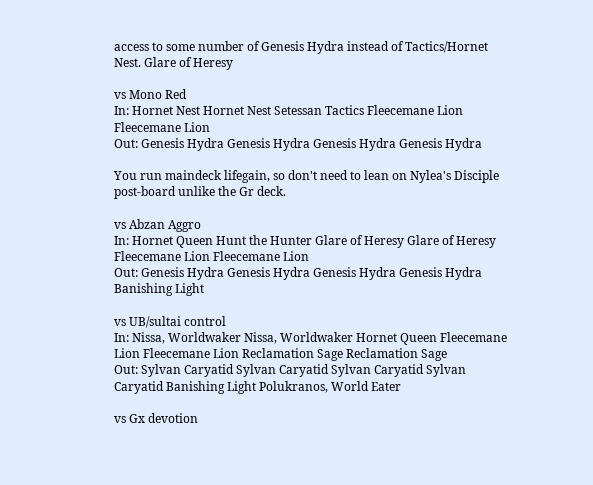access to some number of Genesis Hydra instead of Tactics/Hornet Nest. Glare of Heresy

vs Mono Red
In: Hornet Nest Hornet Nest Setessan Tactics Fleecemane Lion Fleecemane Lion
Out: Genesis Hydra Genesis Hydra Genesis Hydra Genesis Hydra

You run maindeck lifegain, so don't need to lean on Nylea's Disciple post-board unlike the Gr deck.

vs Abzan Aggro
In: Hornet Queen Hunt the Hunter Glare of Heresy Glare of Heresy Fleecemane Lion Fleecemane Lion
Out: Genesis Hydra Genesis Hydra Genesis Hydra Genesis Hydra Banishing Light

vs UB/sultai control
In: Nissa, Worldwaker Nissa, Worldwaker Hornet Queen Fleecemane Lion Fleecemane Lion Reclamation Sage Reclamation Sage
Out: Sylvan Caryatid Sylvan Caryatid Sylvan Caryatid Sylvan Caryatid Banishing Light Polukranos, World Eater

vs Gx devotion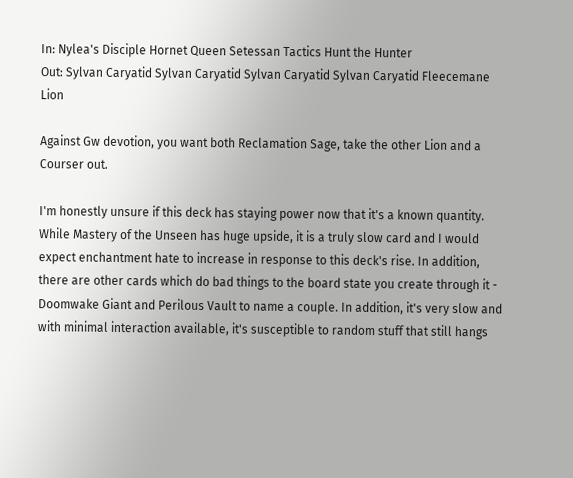In: Nylea's Disciple Hornet Queen Setessan Tactics Hunt the Hunter
Out: Sylvan Caryatid Sylvan Caryatid Sylvan Caryatid Sylvan Caryatid Fleecemane Lion

Against Gw devotion, you want both Reclamation Sage, take the other Lion and a Courser out.

I'm honestly unsure if this deck has staying power now that it's a known quantity. While Mastery of the Unseen has huge upside, it is a truly slow card and I would expect enchantment hate to increase in response to this deck's rise. In addition, there are other cards which do bad things to the board state you create through it - Doomwake Giant and Perilous Vault to name a couple. In addition, it's very slow and with minimal interaction available, it's susceptible to random stuff that still hangs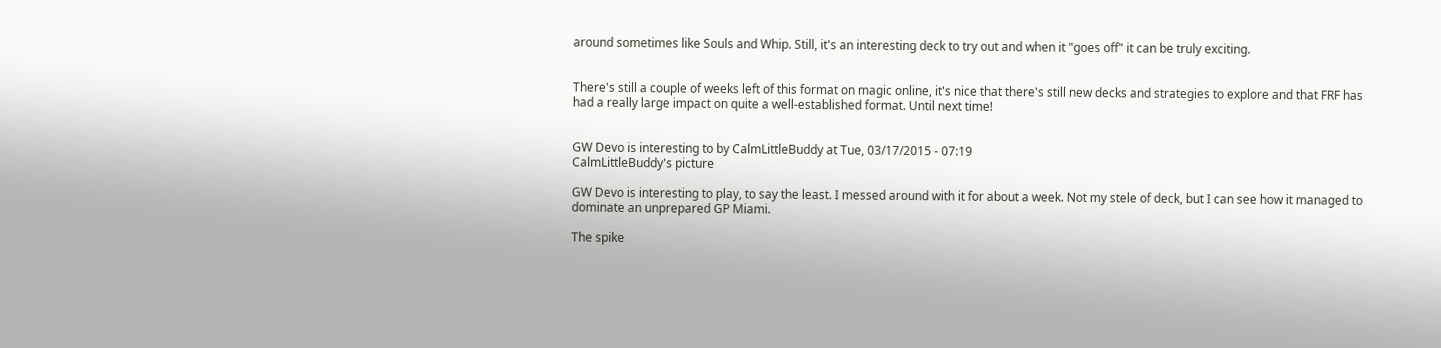around sometimes like Souls and Whip. Still, it's an interesting deck to try out and when it "goes off" it can be truly exciting.


There's still a couple of weeks left of this format on magic online, it's nice that there's still new decks and strategies to explore and that FRF has had a really large impact on quite a well-established format. Until next time!


GW Devo is interesting to by CalmLittleBuddy at Tue, 03/17/2015 - 07:19
CalmLittleBuddy's picture

GW Devo is interesting to play, to say the least. I messed around with it for about a week. Not my stele of deck, but I can see how it managed to dominate an unprepared GP Miami.

The spike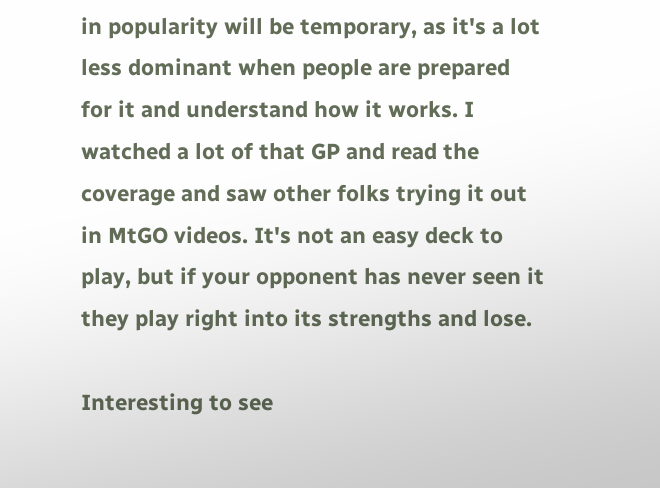in popularity will be temporary, as it's a lot less dominant when people are prepared for it and understand how it works. I watched a lot of that GP and read the coverage and saw other folks trying it out in MtGO videos. It's not an easy deck to play, but if your opponent has never seen it they play right into its strengths and lose.

Interesting to see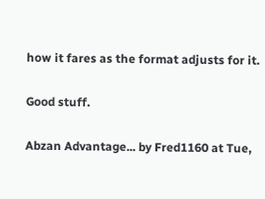how it fares as the format adjusts for it.

Good stuff.

Abzan Advantage... by Fred1160 at Tue,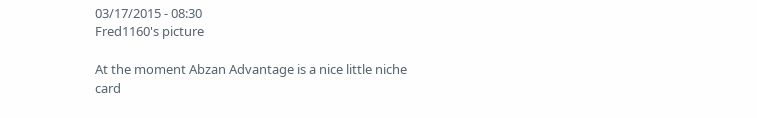03/17/2015 - 08:30
Fred1160's picture

At the moment Abzan Advantage is a nice little niche card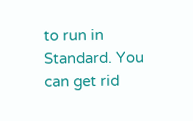to run in Standard. You can get rid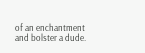of an enchantment and bolster a dude.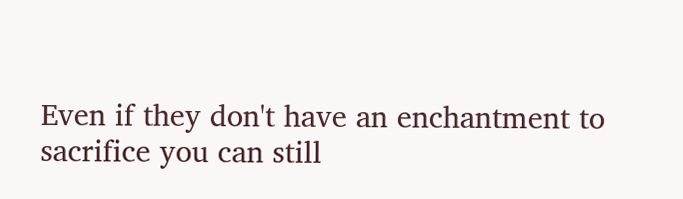Even if they don't have an enchantment to sacrifice you can still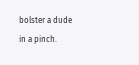bolster a dude in a pinch.